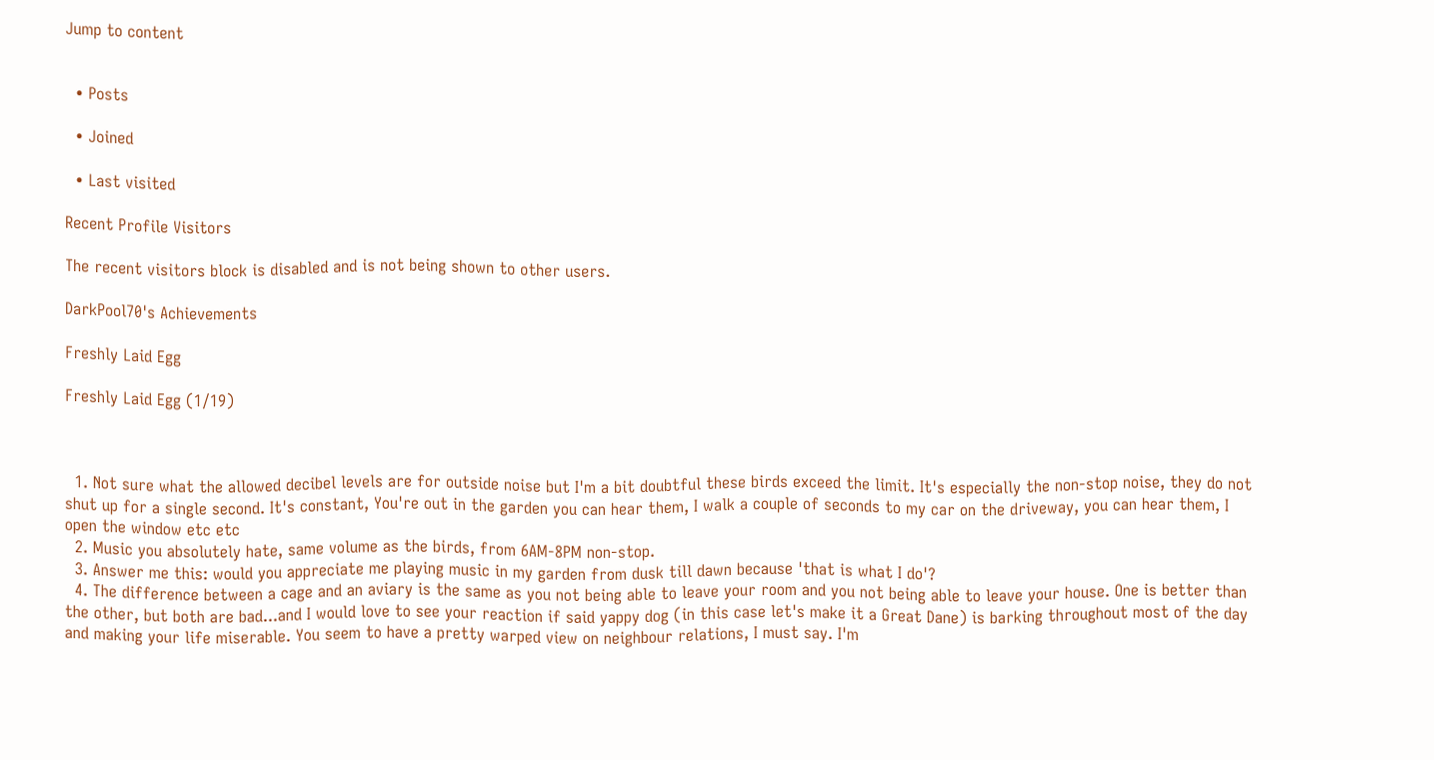Jump to content


  • Posts

  • Joined

  • Last visited

Recent Profile Visitors

The recent visitors block is disabled and is not being shown to other users.

DarkPool70's Achievements

Freshly Laid Egg

Freshly Laid Egg (1/19)



  1. Not sure what the allowed decibel levels are for outside noise but I'm a bit doubtful these birds exceed the limit. It's especially the non-stop noise, they do not shut up for a single second. It's constant, You're out in the garden you can hear them, I walk a couple of seconds to my car on the driveway, you can hear them, I open the window etc etc
  2. Music you absolutely hate, same volume as the birds, from 6AM-8PM non-stop.
  3. Answer me this: would you appreciate me playing music in my garden from dusk till dawn because 'that is what I do'?
  4. The difference between a cage and an aviary is the same as you not being able to leave your room and you not being able to leave your house. One is better than the other, but both are bad...and I would love to see your reaction if said yappy dog (in this case let's make it a Great Dane) is barking throughout most of the day and making your life miserable. You seem to have a pretty warped view on neighbour relations, I must say. I'm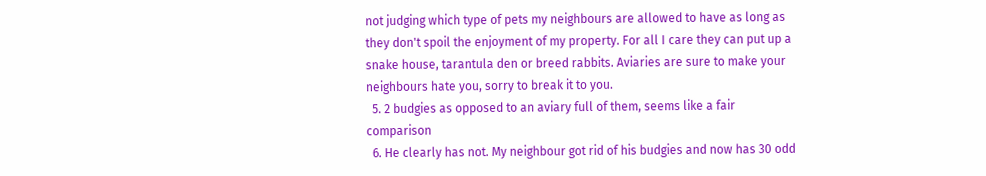not judging which type of pets my neighbours are allowed to have as long as they don't spoil the enjoyment of my property. For all I care they can put up a snake house, tarantula den or breed rabbits. Aviaries are sure to make your neighbours hate you, sorry to break it to you.
  5. 2 budgies as opposed to an aviary full of them, seems like a fair comparison
  6. He clearly has not. My neighbour got rid of his budgies and now has 30 odd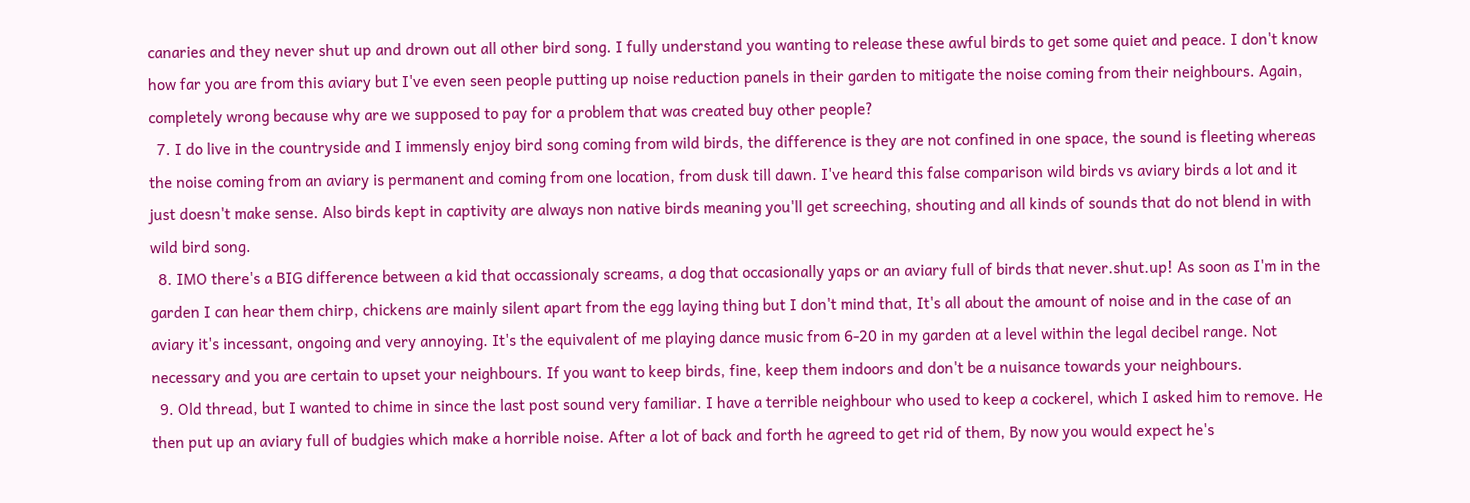canaries and they never shut up and drown out all other bird song. I fully understand you wanting to release these awful birds to get some quiet and peace. I don't know how far you are from this aviary but I've even seen people putting up noise reduction panels in their garden to mitigate the noise coming from their neighbours. Again, completely wrong because why are we supposed to pay for a problem that was created buy other people?
  7. I do live in the countryside and I immensly enjoy bird song coming from wild birds, the difference is they are not confined in one space, the sound is fleeting whereas the noise coming from an aviary is permanent and coming from one location, from dusk till dawn. I've heard this false comparison wild birds vs aviary birds a lot and it just doesn't make sense. Also birds kept in captivity are always non native birds meaning you'll get screeching, shouting and all kinds of sounds that do not blend in with wild bird song.
  8. IMO there's a BIG difference between a kid that occassionaly screams, a dog that occasionally yaps or an aviary full of birds that never.shut.up! As soon as I'm in the garden I can hear them chirp, chickens are mainly silent apart from the egg laying thing but I don't mind that, It's all about the amount of noise and in the case of an aviary it's incessant, ongoing and very annoying. It's the equivalent of me playing dance music from 6-20 in my garden at a level within the legal decibel range. Not necessary and you are certain to upset your neighbours. If you want to keep birds, fine, keep them indoors and don't be a nuisance towards your neighbours.
  9. Old thread, but I wanted to chime in since the last post sound very familiar. I have a terrible neighbour who used to keep a cockerel, which I asked him to remove. He then put up an aviary full of budgies which make a horrible noise. After a lot of back and forth he agreed to get rid of them, By now you would expect he's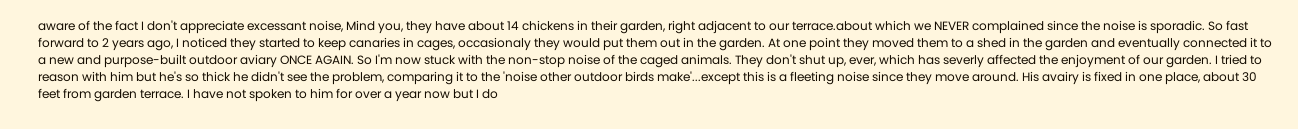aware of the fact I don't appreciate excessant noise, Mind you, they have about 14 chickens in their garden, right adjacent to our terrace.about which we NEVER complained since the noise is sporadic. So fast forward to 2 years ago, I noticed they started to keep canaries in cages, occasionaly they would put them out in the garden. At one point they moved them to a shed in the garden and eventually connected it to a new and purpose-built outdoor aviary ONCE AGAIN. So I'm now stuck with the non-stop noise of the caged animals. They don't shut up, ever, which has severly affected the enjoyment of our garden. I tried to reason with him but he's so thick he didn't see the problem, comparing it to the 'noise other outdoor birds make'...except this is a fleeting noise since they move around. His avairy is fixed in one place, about 30 feet from garden terrace. I have not spoken to him for over a year now but I do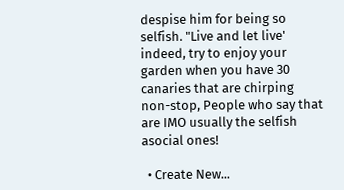despise him for being so selfish. "Live and let live' indeed, try to enjoy your garden when you have 30 canaries that are chirping non-stop, People who say that are IMO usually the selfish asocial ones!

  • Create New...